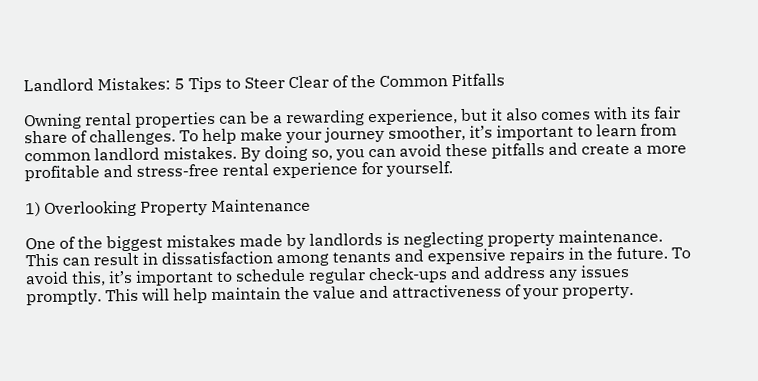Landlord Mistakes: 5 Tips to Steer Clear of the Common Pitfalls

Owning rental properties can be a rewarding experience, but it also comes with its fair share of challenges. To help make your journey smoother, it’s important to learn from common landlord mistakes. By doing so, you can avoid these pitfalls and create a more profitable and stress-free rental experience for yourself.

1) Overlooking Property Maintenance

One of the biggest mistakes made by landlords is neglecting property maintenance. This can result in dissatisfaction among tenants and expensive repairs in the future. To avoid this, it’s important to schedule regular check-ups and address any issues promptly. This will help maintain the value and attractiveness of your property.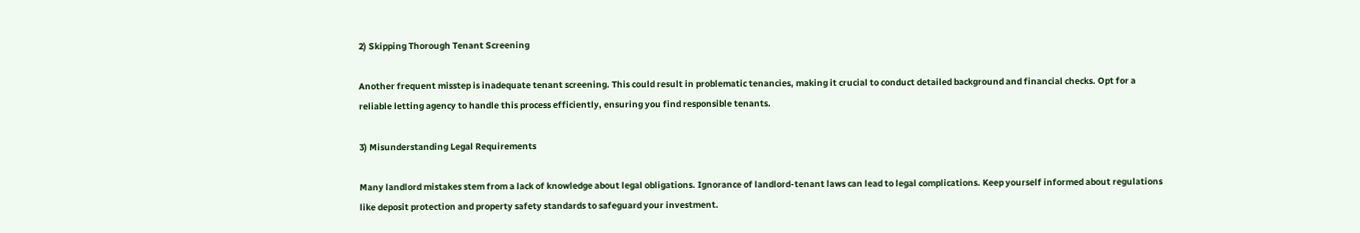2) Skipping Thorough Tenant Screening

Another frequent misstep is inadequate tenant screening. This could result in problematic tenancies, making it crucial to conduct detailed background and financial checks. Opt for a reliable letting agency to handle this process efficiently, ensuring you find responsible tenants.

3) Misunderstanding Legal Requirements

Many landlord mistakes stem from a lack of knowledge about legal obligations. Ignorance of landlord-tenant laws can lead to legal complications. Keep yourself informed about regulations like deposit protection and property safety standards to safeguard your investment.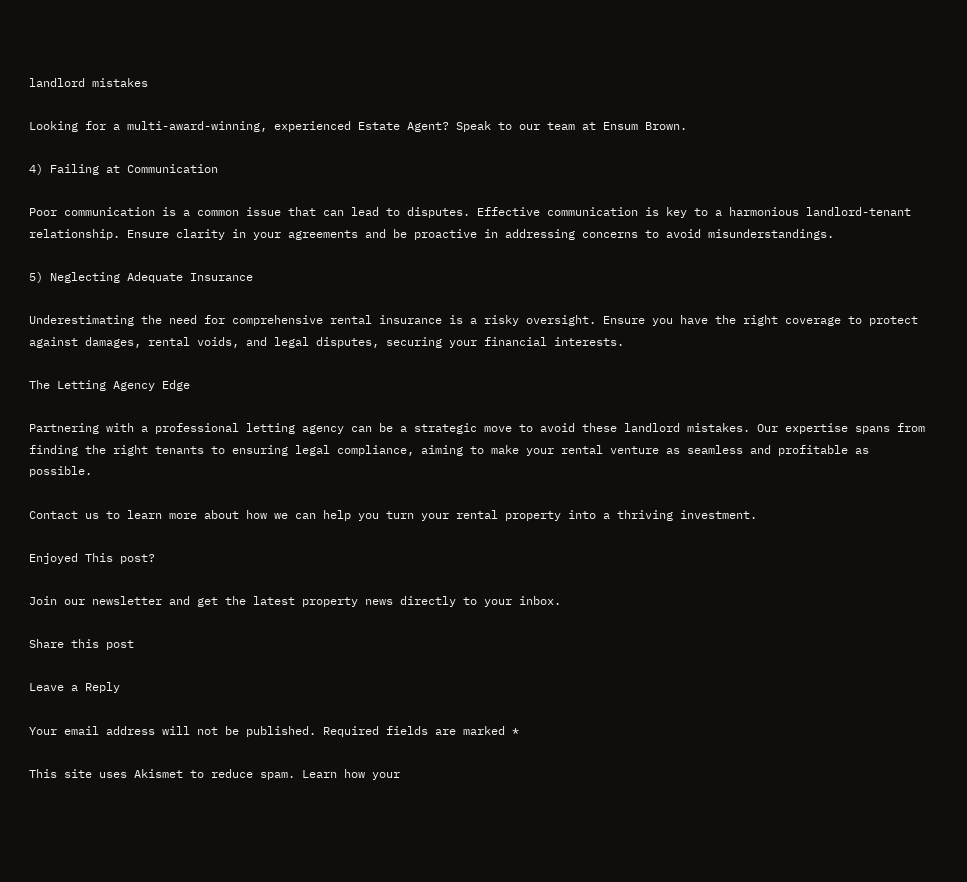landlord mistakes

Looking for a multi-award-winning, experienced Estate Agent? Speak to our team at Ensum Brown.

4) Failing at Communication

Poor communication is a common issue that can lead to disputes. Effective communication is key to a harmonious landlord-tenant relationship. Ensure clarity in your agreements and be proactive in addressing concerns to avoid misunderstandings.

5) Neglecting Adequate Insurance

Underestimating the need for comprehensive rental insurance is a risky oversight. Ensure you have the right coverage to protect against damages, rental voids, and legal disputes, securing your financial interests.

The Letting Agency Edge

Partnering with a professional letting agency can be a strategic move to avoid these landlord mistakes. Our expertise spans from finding the right tenants to ensuring legal compliance, aiming to make your rental venture as seamless and profitable as possible.

Contact us to learn more about how we can help you turn your rental property into a thriving investment.

Enjoyed This post?

Join our newsletter and get the latest property news directly to your inbox.

Share this post

Leave a Reply

Your email address will not be published. Required fields are marked *

This site uses Akismet to reduce spam. Learn how your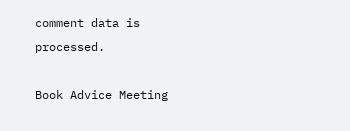comment data is processed.

Book Advice Meeting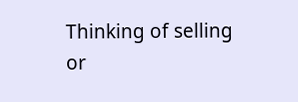Thinking of selling or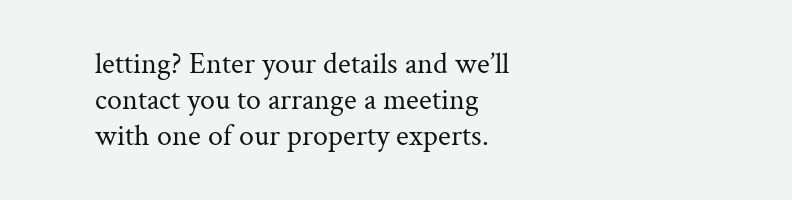letting? Enter your details and we’ll contact you to arrange a meeting with one of our property experts.